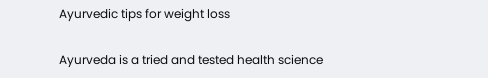Ayurvedic tips for weight loss

Ayurveda is a tried and tested health science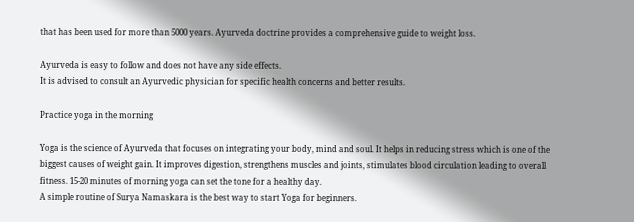that has been used for more than 5000 years. Ayurveda doctrine provides a comprehensive guide to weight loss.

Ayurveda is easy to follow and does not have any side effects.
It is advised to consult an Ayurvedic physician for specific health concerns and better results.

Practice yoga in the morning

Yoga is the science of Ayurveda that focuses on integrating your body, mind and soul. It helps in reducing stress which is one of the biggest causes of weight gain. It improves digestion, strengthens muscles and joints, stimulates blood circulation leading to overall fitness. 15-20 minutes of morning yoga can set the tone for a healthy day.
A simple routine of Surya Namaskara is the best way to start Yoga for beginners.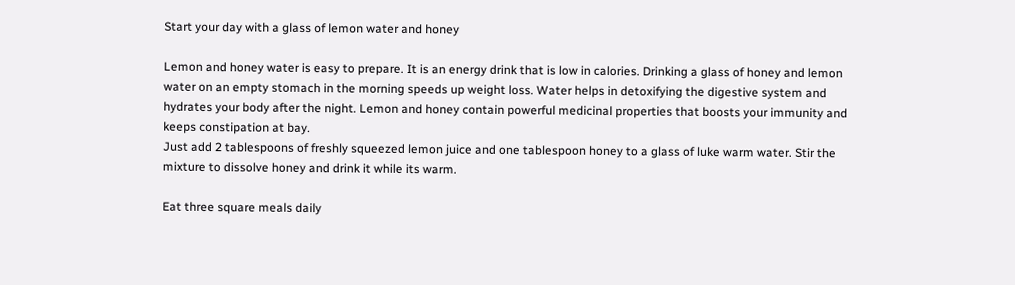Start your day with a glass of lemon water and honey

Lemon and honey water is easy to prepare. It is an energy drink that is low in calories. Drinking a glass of honey and lemon water on an empty stomach in the morning speeds up weight loss. Water helps in detoxifying the digestive system and hydrates your body after the night. Lemon and honey contain powerful medicinal properties that boosts your immunity and keeps constipation at bay.
Just add 2 tablespoons of freshly squeezed lemon juice and one tablespoon honey to a glass of luke warm water. Stir the mixture to dissolve honey and drink it while its warm.

Eat three square meals daily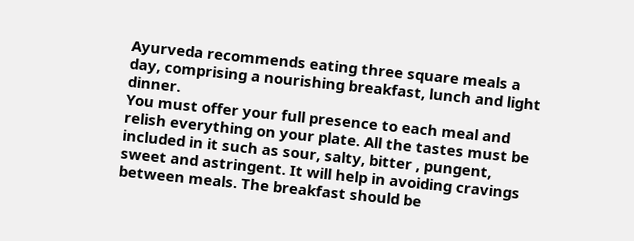Ayurveda recommends eating three square meals a day, comprising a nourishing breakfast, lunch and light dinner.
You must offer your full presence to each meal and relish everything on your plate. All the tastes must be included in it such as sour, salty, bitter , pungent, sweet and astringent. It will help in avoiding cravings between meals. The breakfast should be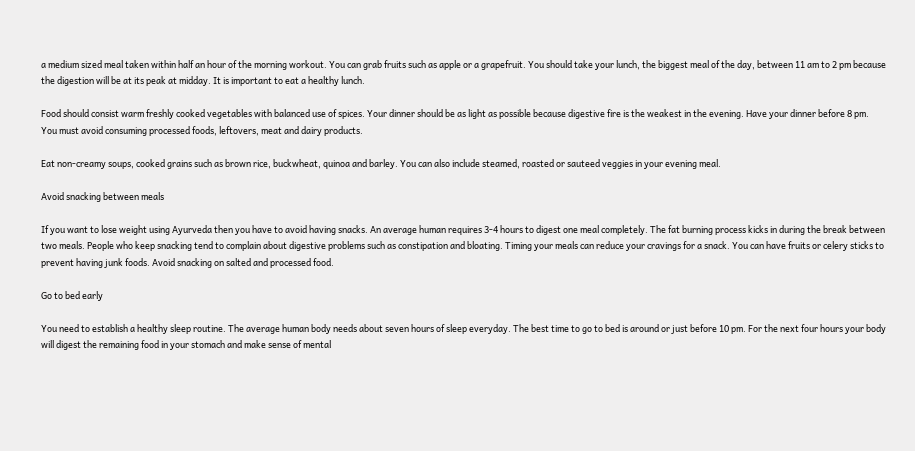a medium sized meal taken within half an hour of the morning workout. You can grab fruits such as apple or a grapefruit. You should take your lunch, the biggest meal of the day, between 11 am to 2 pm because the digestion will be at its peak at midday. It is important to eat a healthy lunch.

Food should consist warm freshly cooked vegetables with balanced use of spices. Your dinner should be as light as possible because digestive fire is the weakest in the evening. Have your dinner before 8 pm.
You must avoid consuming processed foods, leftovers, meat and dairy products.

Eat non-creamy soups, cooked grains such as brown rice, buckwheat, quinoa and barley. You can also include steamed, roasted or sauteed veggies in your evening meal.

Avoid snacking between meals

If you want to lose weight using Ayurveda then you have to avoid having snacks. An average human requires 3-4 hours to digest one meal completely. The fat burning process kicks in during the break between two meals. People who keep snacking tend to complain about digestive problems such as constipation and bloating. Timing your meals can reduce your cravings for a snack. You can have fruits or celery sticks to prevent having junk foods. Avoid snacking on salted and processed food.

Go to bed early

You need to establish a healthy sleep routine. The average human body needs about seven hours of sleep everyday. The best time to go to bed is around or just before 10 pm. For the next four hours your body will digest the remaining food in your stomach and make sense of mental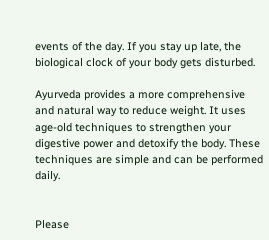events of the day. If you stay up late, the biological clock of your body gets disturbed.

Ayurveda provides a more comprehensive and natural way to reduce weight. It uses age-old techniques to strengthen your digestive power and detoxify the body. These techniques are simple and can be performed daily.


Please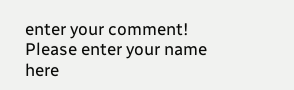enter your comment!
Please enter your name here